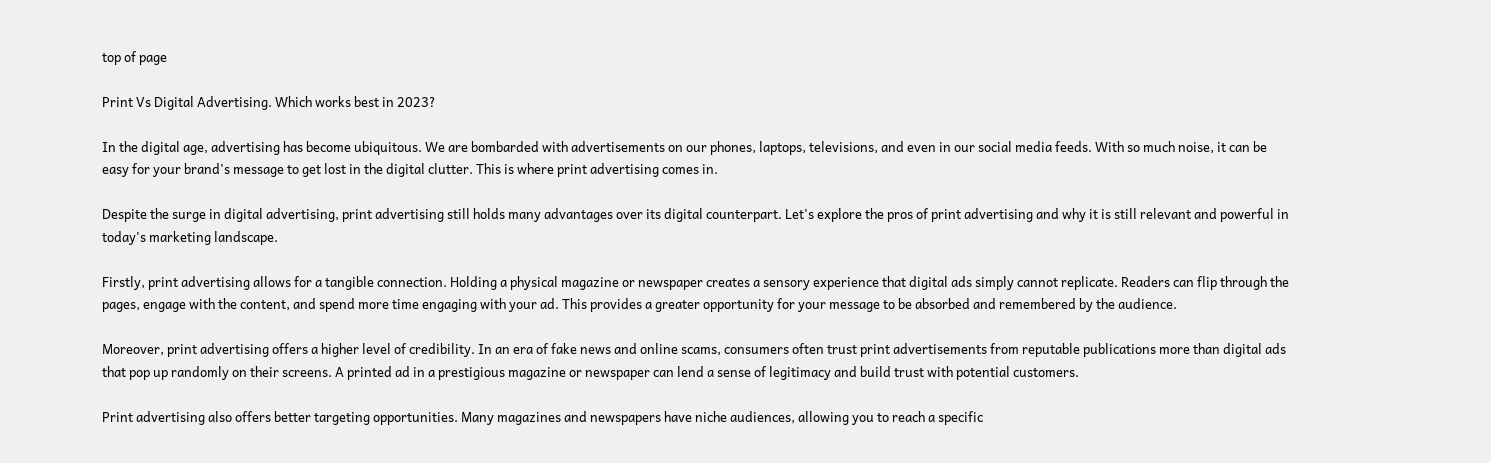top of page

Print Vs Digital Advertising. Which works best in 2023?

In the digital age, advertising has become ubiquitous. We are bombarded with advertisements on our phones, laptops, televisions, and even in our social media feeds. With so much noise, it can be easy for your brand's message to get lost in the digital clutter. This is where print advertising comes in.

Despite the surge in digital advertising, print advertising still holds many advantages over its digital counterpart. Let's explore the pros of print advertising and why it is still relevant and powerful in today's marketing landscape.

Firstly, print advertising allows for a tangible connection. Holding a physical magazine or newspaper creates a sensory experience that digital ads simply cannot replicate. Readers can flip through the pages, engage with the content, and spend more time engaging with your ad. This provides a greater opportunity for your message to be absorbed and remembered by the audience.

Moreover, print advertising offers a higher level of credibility. In an era of fake news and online scams, consumers often trust print advertisements from reputable publications more than digital ads that pop up randomly on their screens. A printed ad in a prestigious magazine or newspaper can lend a sense of legitimacy and build trust with potential customers.

Print advertising also offers better targeting opportunities. Many magazines and newspapers have niche audiences, allowing you to reach a specific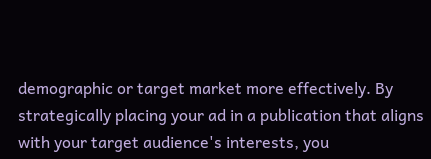demographic or target market more effectively. By strategically placing your ad in a publication that aligns with your target audience's interests, you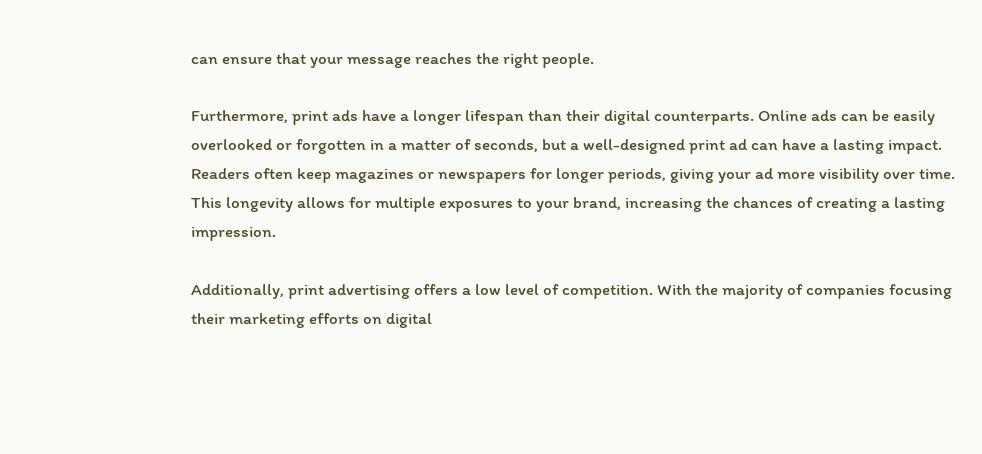can ensure that your message reaches the right people.

Furthermore, print ads have a longer lifespan than their digital counterparts. Online ads can be easily overlooked or forgotten in a matter of seconds, but a well-designed print ad can have a lasting impact. Readers often keep magazines or newspapers for longer periods, giving your ad more visibility over time. This longevity allows for multiple exposures to your brand, increasing the chances of creating a lasting impression.

Additionally, print advertising offers a low level of competition. With the majority of companies focusing their marketing efforts on digital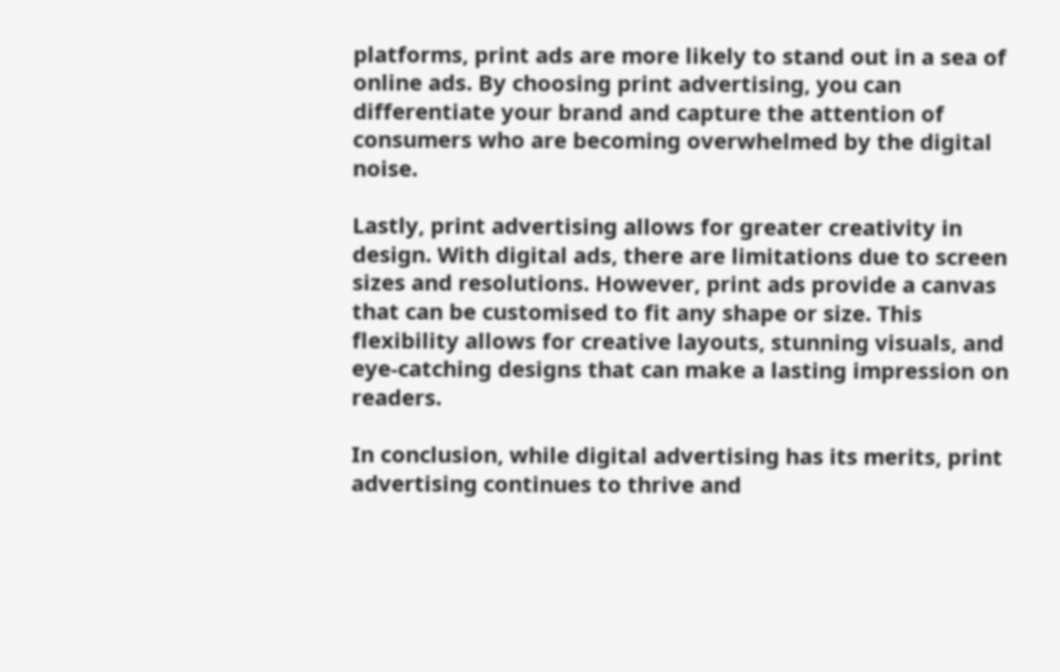platforms, print ads are more likely to stand out in a sea of online ads. By choosing print advertising, you can differentiate your brand and capture the attention of consumers who are becoming overwhelmed by the digital noise.

Lastly, print advertising allows for greater creativity in design. With digital ads, there are limitations due to screen sizes and resolutions. However, print ads provide a canvas that can be customised to fit any shape or size. This flexibility allows for creative layouts, stunning visuals, and eye-catching designs that can make a lasting impression on readers.

In conclusion, while digital advertising has its merits, print advertising continues to thrive and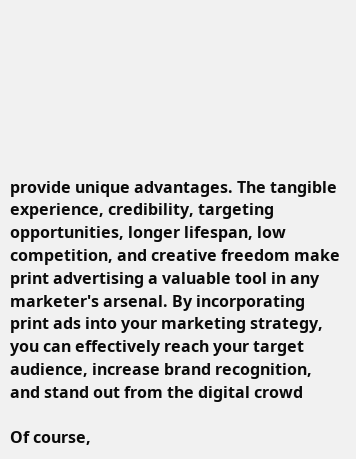provide unique advantages. The tangible experience, credibility, targeting opportunities, longer lifespan, low competition, and creative freedom make print advertising a valuable tool in any marketer's arsenal. By incorporating print ads into your marketing strategy, you can effectively reach your target audience, increase brand recognition, and stand out from the digital crowd

Of course,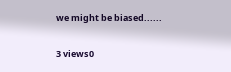we might be biased......

3 views0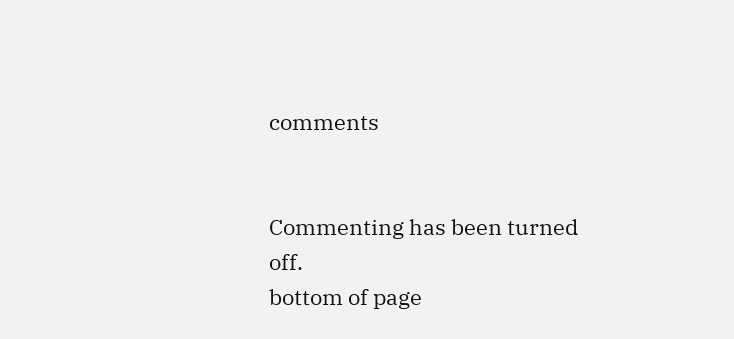comments


Commenting has been turned off.
bottom of page